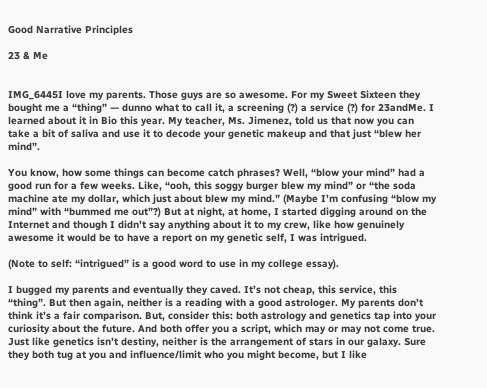Good Narrative Principles

23 & Me


IMG_6445I love my parents. Those guys are so awesome. For my Sweet Sixteen they bought me a “thing” — dunno what to call it, a screening (?) a service (?) for 23andMe. I learned about it in Bio this year. My teacher, Ms. Jimenez, told us that now you can take a bit of saliva and use it to decode your genetic makeup and that just “blew her mind”.

You know, how some things can become catch phrases? Well, “blow your mind” had a good run for a few weeks. Like, “ooh, this soggy burger blew my mind” or “the soda machine ate my dollar, which just about blew my mind.” (Maybe I’m confusing “blow my mind” with “bummed me out”?) But at night, at home, I started digging around on the Internet and though I didn’t say anything about it to my crew, like how genuinely awesome it would be to have a report on my genetic self, I was intrigued.

(Note to self: “intrigued” is a good word to use in my college essay).

I bugged my parents and eventually they caved. It’s not cheap, this service, this “thing”. But then again, neither is a reading with a good astrologer. My parents don’t think it’s a fair comparison. But, consider this: both astrology and genetics tap into your curiosity about the future. And both offer you a script, which may or may not come true. Just like genetics isn’t destiny, neither is the arrangement of stars in our galaxy. Sure they both tug at you and influence/limit who you might become, but I like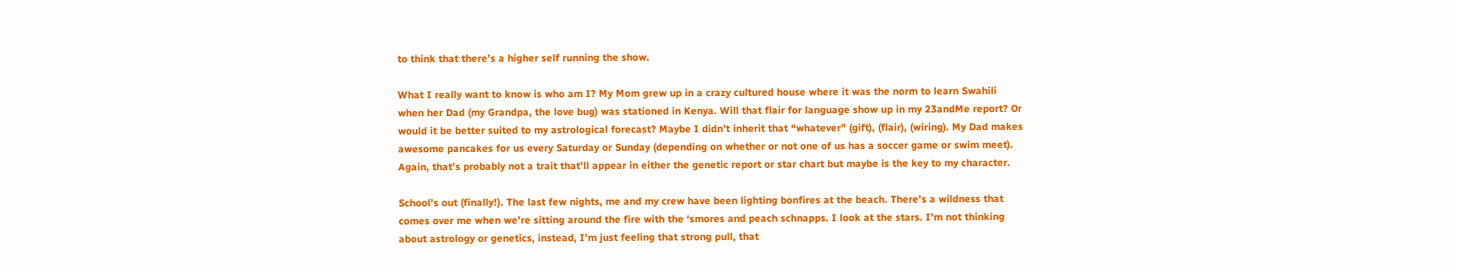to think that there’s a higher self running the show.

What I really want to know is who am I? My Mom grew up in a crazy cultured house where it was the norm to learn Swahili when her Dad (my Grandpa, the love bug) was stationed in Kenya. Will that flair for language show up in my 23andMe report? Or would it be better suited to my astrological forecast? Maybe I didn’t inherit that “whatever” (gift), (flair), (wiring). My Dad makes awesome pancakes for us every Saturday or Sunday (depending on whether or not one of us has a soccer game or swim meet). Again, that’s probably not a trait that’ll appear in either the genetic report or star chart but maybe is the key to my character.

School’s out (finally!). The last few nights, me and my crew have been lighting bonfires at the beach. There’s a wildness that comes over me when we’re sitting around the fire with the ‘smores and peach schnapps. I look at the stars. I’m not thinking about astrology or genetics, instead, I’m just feeling that strong pull, that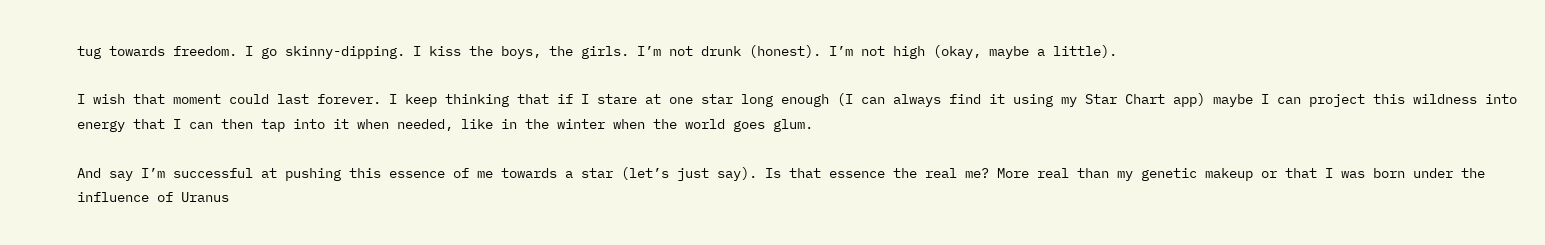tug towards freedom. I go skinny-dipping. I kiss the boys, the girls. I’m not drunk (honest). I’m not high (okay, maybe a little).

I wish that moment could last forever. I keep thinking that if I stare at one star long enough (I can always find it using my Star Chart app) maybe I can project this wildness into energy that I can then tap into it when needed, like in the winter when the world goes glum.

And say I’m successful at pushing this essence of me towards a star (let’s just say). Is that essence the real me? More real than my genetic makeup or that I was born under the influence of Uranus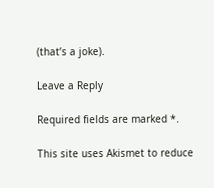(that’s a joke).

Leave a Reply

Required fields are marked *.

This site uses Akismet to reduce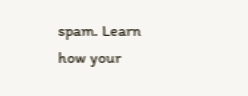spam. Learn how your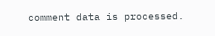comment data is processed.